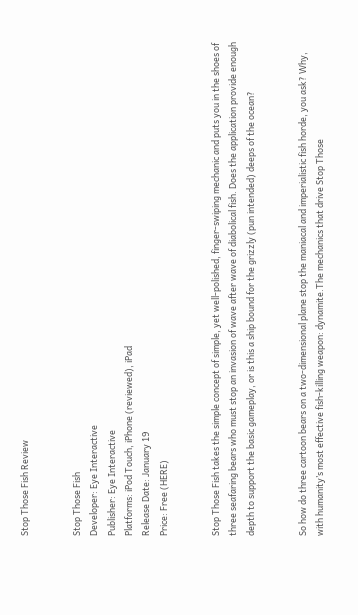Stop Those Fish Review


Stop Those Fish
Developer: Eye Interactive
Publisher: Eye Interactive
Platforms: iPod Touch, iPhone (reviewed), iPad
Release Date: January 19
Price: Free (HERE)


Stop Those Fish takes the simple concept of simple, yet well-polished, finger-swiping mechanic and puts you in the shoes of three seafaring bears who must stop an invasion of wave after wave of diabolical fish. Does the application provide enough depth to support the basic gameplay, or is this a ship bound for the grizzly (pun intended) deeps of the ocean?


So how do three cartoon bears on a two-dimensional plane stop the maniacal and imperialistic fish horde, you ask? Why, with humanity’s most effective fish-killing weapon: dynamite.The mechanics that drive Stop Those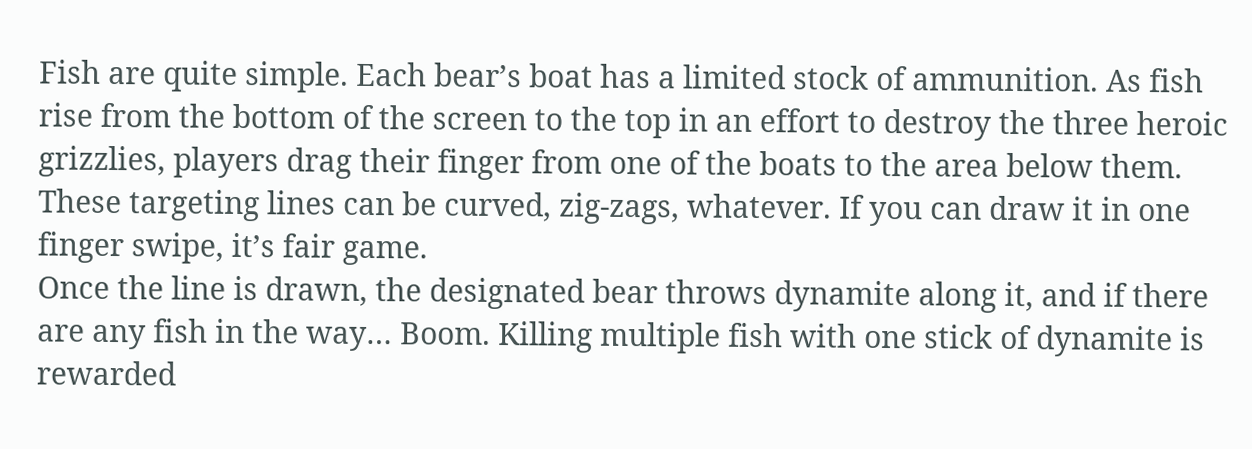Fish are quite simple. Each bear’s boat has a limited stock of ammunition. As fish rise from the bottom of the screen to the top in an effort to destroy the three heroic grizzlies, players drag their finger from one of the boats to the area below them. These targeting lines can be curved, zig-zags, whatever. If you can draw it in one finger swipe, it’s fair game.
Once the line is drawn, the designated bear throws dynamite along it, and if there are any fish in the way… Boom. Killing multiple fish with one stick of dynamite is rewarded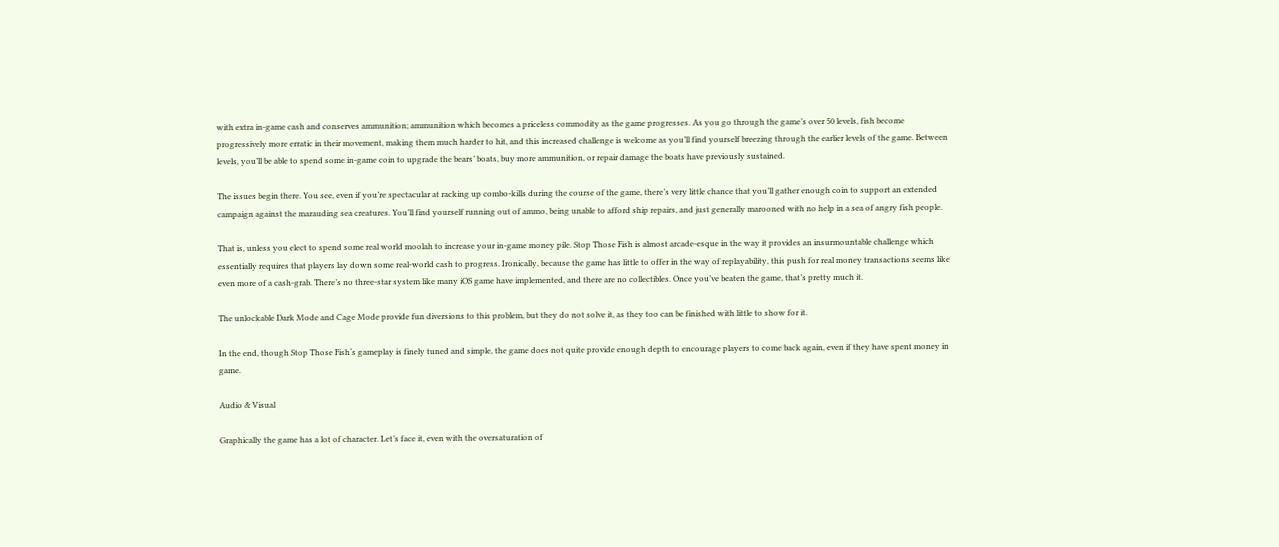with extra in-game cash and conserves ammunition; ammunition which becomes a priceless commodity as the game progresses. As you go through the game’s over 50 levels, fish become progressively more erratic in their movement, making them much harder to hit, and this increased challenge is welcome as you’ll find yourself breezing through the earlier levels of the game. Between levels, you’ll be able to spend some in-game coin to upgrade the bears’ boats, buy more ammunition, or repair damage the boats have previously sustained.

The issues begin there. You see, even if you’re spectacular at racking up combo-kills during the course of the game, there’s very little chance that you’ll gather enough coin to support an extended campaign against the marauding sea creatures. You’ll find yourself running out of ammo, being unable to afford ship repairs, and just generally marooned with no help in a sea of angry fish people.

That is, unless you elect to spend some real world moolah to increase your in-game money pile. Stop Those Fish is almost arcade-esque in the way it provides an insurmountable challenge which essentially requires that players lay down some real-world cash to progress. Ironically, because the game has little to offer in the way of replayability, this push for real money transactions seems like even more of a cash-grab. There’s no three-star system like many iOS game have implemented, and there are no collectibles. Once you’ve beaten the game, that’s pretty much it.

The unlockable Dark Mode and Cage Mode provide fun diversions to this problem, but they do not solve it, as they too can be finished with little to show for it.

In the end, though Stop Those Fish‘s gameplay is finely tuned and simple, the game does not quite provide enough depth to encourage players to come back again, even if they have spent money in game.

Audio & Visual

Graphically the game has a lot of character. Let’s face it, even with the oversaturation of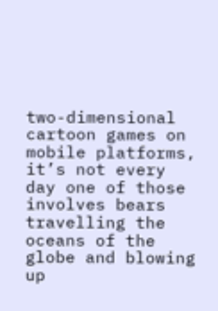two-dimensional cartoon games on mobile platforms, it’s not every day one of those involves bears travelling the oceans of the globe and blowing up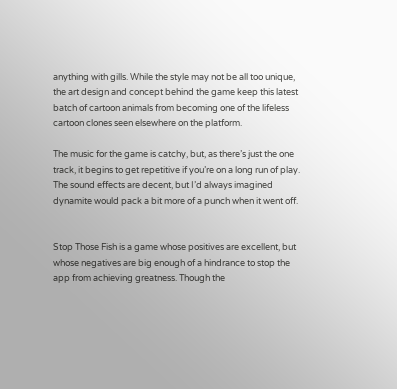anything with gills. While the style may not be all too unique, the art design and concept behind the game keep this latest batch of cartoon animals from becoming one of the lifeless cartoon clones seen elsewhere on the platform.

The music for the game is catchy, but, as there’s just the one track, it begins to get repetitive if you’re on a long run of play. The sound effects are decent, but I’d always imagined dynamite would pack a bit more of a punch when it went off.


Stop Those Fish is a game whose positives are excellent, but whose negatives are big enough of a hindrance to stop the app from achieving greatness. Though the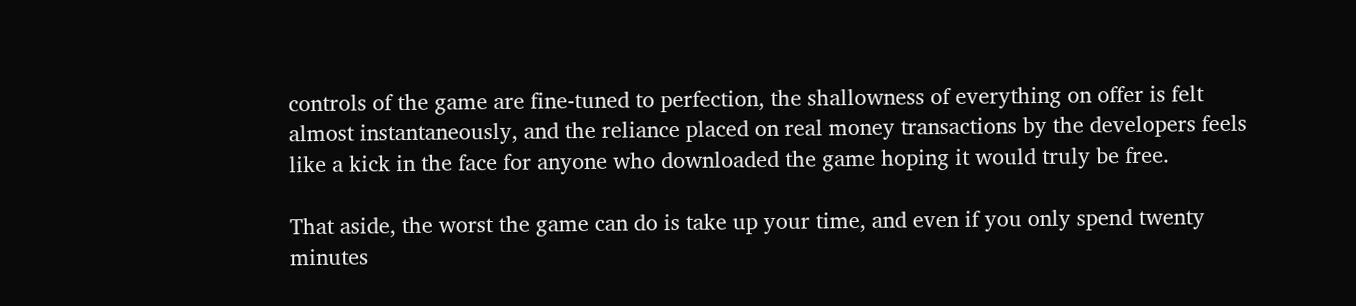controls of the game are fine-tuned to perfection, the shallowness of everything on offer is felt almost instantaneously, and the reliance placed on real money transactions by the developers feels like a kick in the face for anyone who downloaded the game hoping it would truly be free.

That aside, the worst the game can do is take up your time, and even if you only spend twenty minutes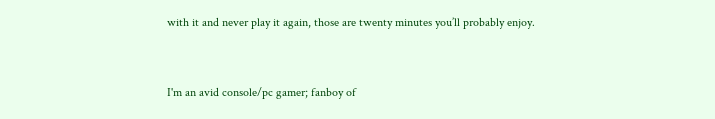with it and never play it again, those are twenty minutes you’ll probably enjoy.


I'm an avid console/pc gamer; fanboy of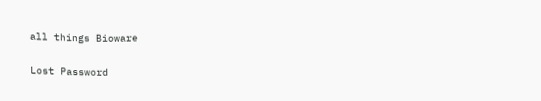all things Bioware

Lost Password